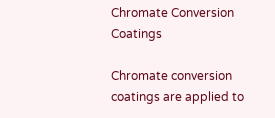Chromate Conversion Coatings

Chromate conversion coatings are applied to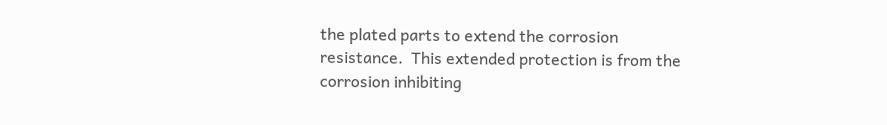the plated parts to extend the corrosion resistance.  This extended protection is from the corrosion inhibiting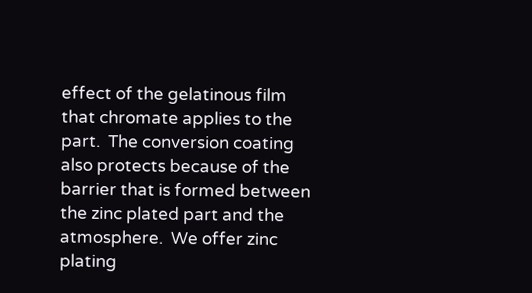effect of the gelatinous film that chromate applies to the part.  The conversion coating also protects because of the barrier that is formed between the zinc plated part and the atmosphere.  We offer zinc plating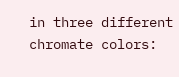in three different chromate colors: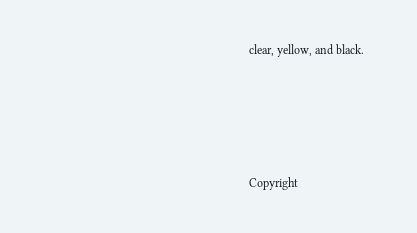clear, yellow, and black.





Copyright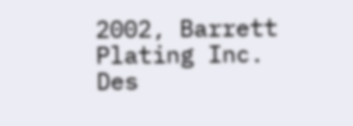2002, Barrett Plating Inc.  Des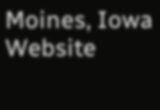Moines, Iowa
Website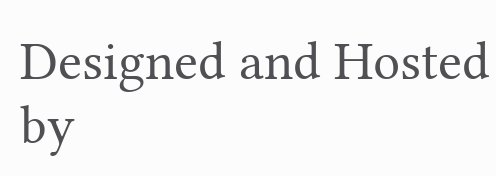Designed and Hosted by